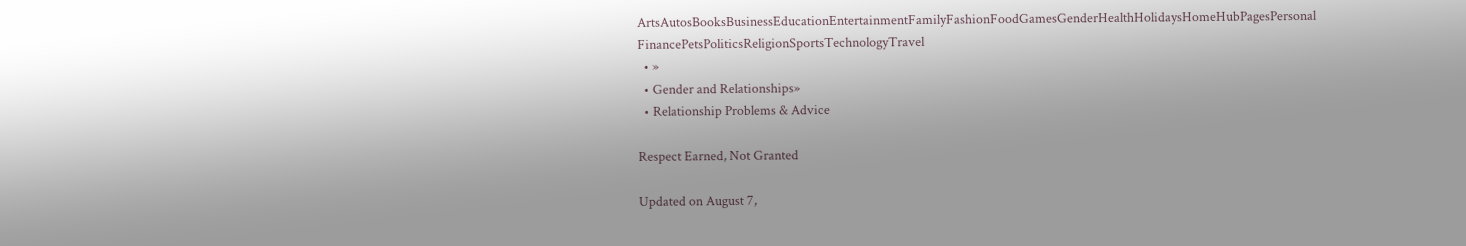ArtsAutosBooksBusinessEducationEntertainmentFamilyFashionFoodGamesGenderHealthHolidaysHomeHubPagesPersonal FinancePetsPoliticsReligionSportsTechnologyTravel
  • »
  • Gender and Relationships»
  • Relationship Problems & Advice

Respect Earned, Not Granted

Updated on August 7,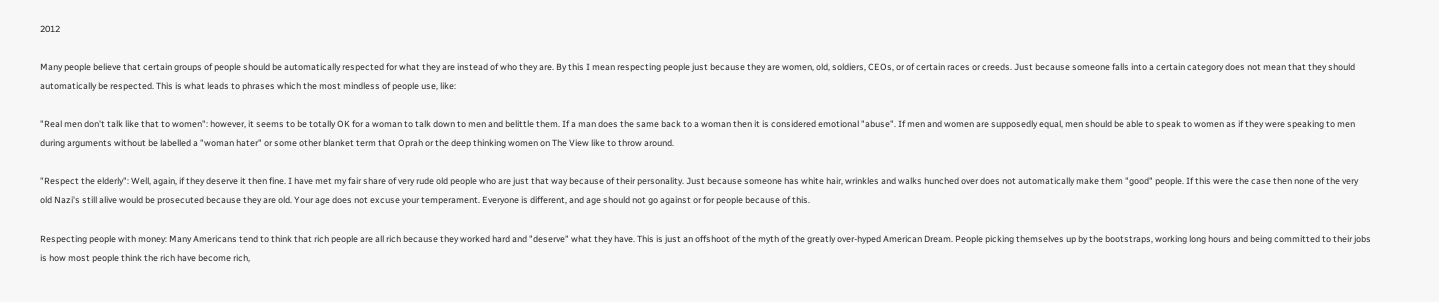2012

Many people believe that certain groups of people should be automatically respected for what they are instead of who they are. By this I mean respecting people just because they are women, old, soldiers, CEOs, or of certain races or creeds. Just because someone falls into a certain category does not mean that they should automatically be respected. This is what leads to phrases which the most mindless of people use, like:

"Real men don't talk like that to women": however, it seems to be totally OK for a woman to talk down to men and belittle them. If a man does the same back to a woman then it is considered emotional "abuse". If men and women are supposedly equal, men should be able to speak to women as if they were speaking to men during arguments without be labelled a "woman hater" or some other blanket term that Oprah or the deep thinking women on The View like to throw around.

"Respect the elderly": Well, again, if they deserve it then fine. I have met my fair share of very rude old people who are just that way because of their personality. Just because someone has white hair, wrinkles and walks hunched over does not automatically make them "good" people. If this were the case then none of the very old Nazi's still alive would be prosecuted because they are old. Your age does not excuse your temperament. Everyone is different, and age should not go against or for people because of this.

Respecting people with money: Many Americans tend to think that rich people are all rich because they worked hard and "deserve" what they have. This is just an offshoot of the myth of the greatly over-hyped American Dream. People picking themselves up by the bootstraps, working long hours and being committed to their jobs is how most people think the rich have become rich,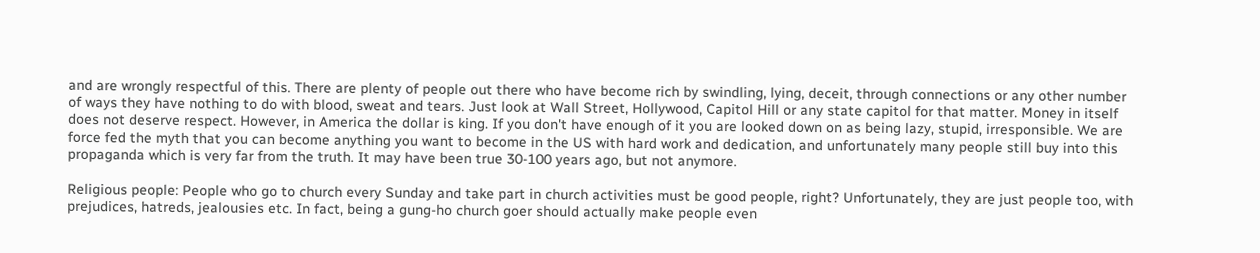and are wrongly respectful of this. There are plenty of people out there who have become rich by swindling, lying, deceit, through connections or any other number of ways they have nothing to do with blood, sweat and tears. Just look at Wall Street, Hollywood, Capitol Hill or any state capitol for that matter. Money in itself does not deserve respect. However, in America the dollar is king. If you don't have enough of it you are looked down on as being lazy, stupid, irresponsible. We are force fed the myth that you can become anything you want to become in the US with hard work and dedication, and unfortunately many people still buy into this propaganda which is very far from the truth. It may have been true 30-100 years ago, but not anymore.

Religious people: People who go to church every Sunday and take part in church activities must be good people, right? Unfortunately, they are just people too, with prejudices, hatreds, jealousies etc. In fact, being a gung-ho church goer should actually make people even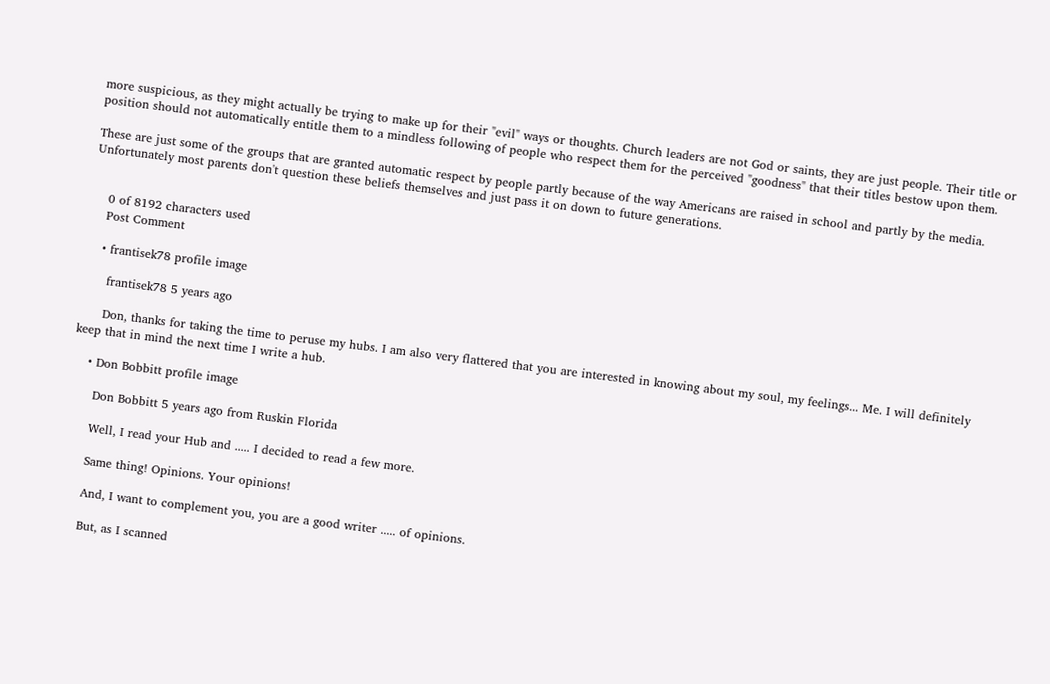more suspicious, as they might actually be trying to make up for their "evil" ways or thoughts. Church leaders are not God or saints, they are just people. Their title or position should not automatically entitle them to a mindless following of people who respect them for the perceived "goodness" that their titles bestow upon them.

These are just some of the groups that are granted automatic respect by people partly because of the way Americans are raised in school and partly by the media. Unfortunately most parents don't question these beliefs themselves and just pass it on down to future generations.


    0 of 8192 characters used
    Post Comment

    • frantisek78 profile image

      frantisek78 5 years ago

      Don, thanks for taking the time to peruse my hubs. I am also very flattered that you are interested in knowing about my soul, my feelings... Me. I will definitely keep that in mind the next time I write a hub.

    • Don Bobbitt profile image

      Don Bobbitt 5 years ago from Ruskin Florida

      Well, I read your Hub and ..... I decided to read a few more.

      Same thing! Opinions. Your opinions!

      And, I want to complement you, you are a good writer ..... of opinions.

      But, as I scanned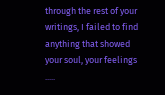through the rest of your writings, I failed to find anything that showed your soul, your feelings .....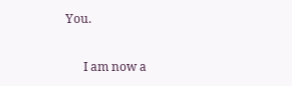You.

      I am now a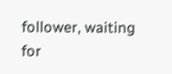follower, waiting for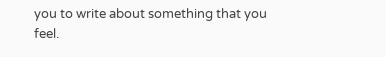you to write about something that you feel.